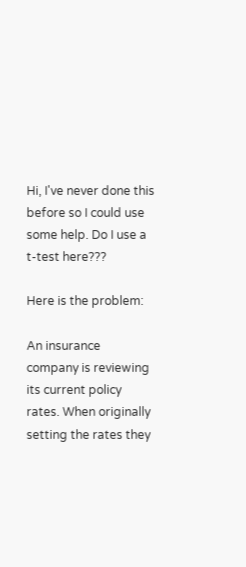Hi, I've never done this before so I could use some help. Do I use a t-test here???

Here is the problem:

An insurance company is reviewing its current policy rates. When originally setting the rates they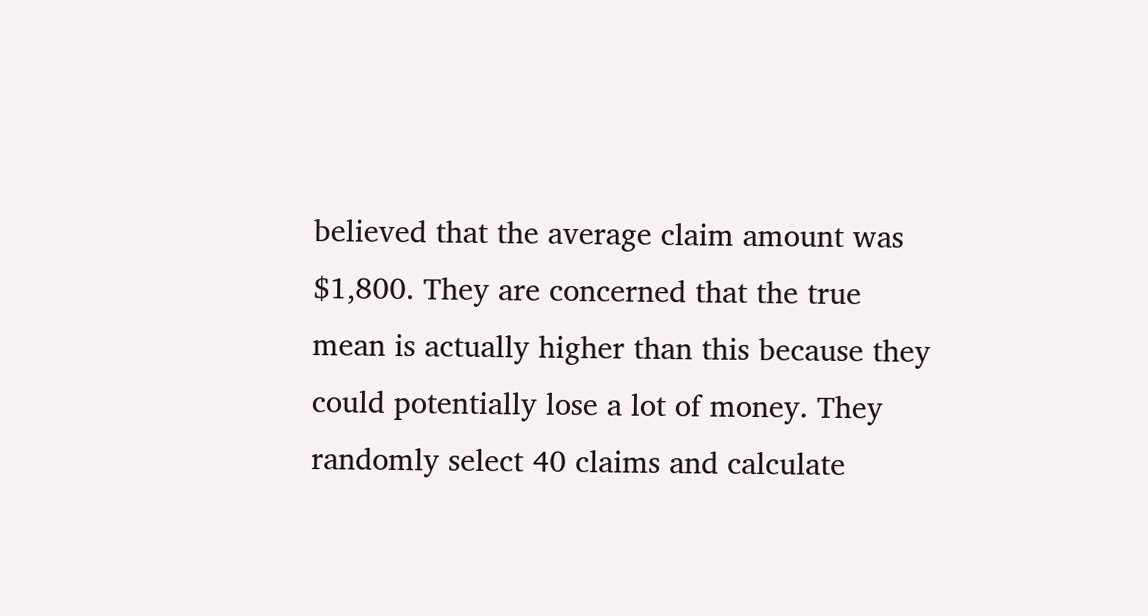believed that the average claim amount was $1,800. They are concerned that the true mean is actually higher than this because they could potentially lose a lot of money. They randomly select 40 claims and calculate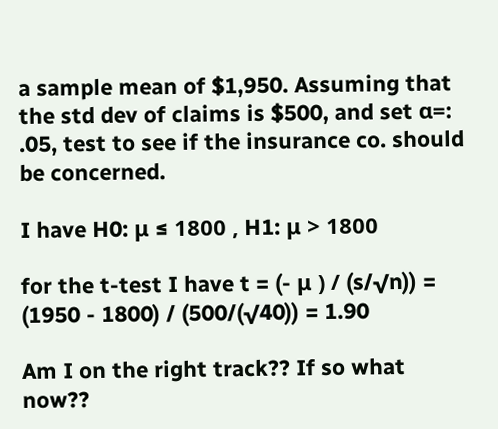a sample mean of $1,950. Assuming that the std dev of claims is $500, and set α=: .05, test to see if the insurance co. should be concerned.

I have H0: μ ≤ 1800 , H1: μ > 1800

for the t-test I have t = (- μ ) / (s/√n)) = (1950 - 1800) / (500/(√40)) = 1.90

Am I on the right track?? If so what now??